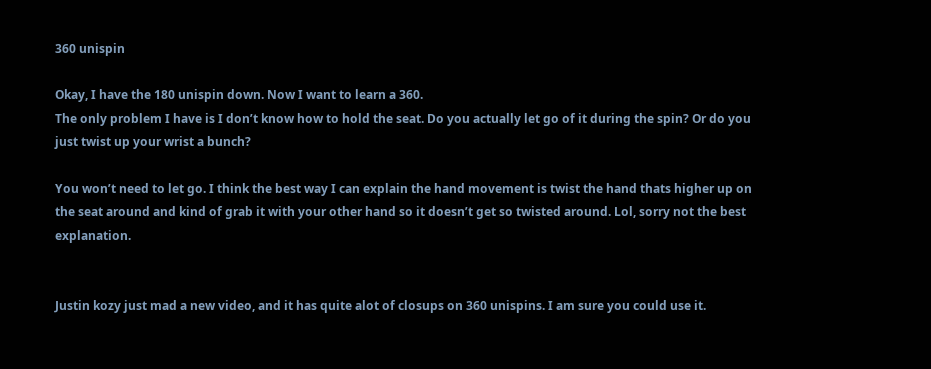360 unispin

Okay, I have the 180 unispin down. Now I want to learn a 360.
The only problem I have is I don’t know how to hold the seat. Do you actually let go of it during the spin? Or do you just twist up your wrist a bunch?

You won’t need to let go. I think the best way I can explain the hand movement is twist the hand thats higher up on the seat around and kind of grab it with your other hand so it doesn’t get so twisted around. Lol, sorry not the best explanation.


Justin kozy just mad a new video, and it has quite alot of closups on 360 unispins. I am sure you could use it.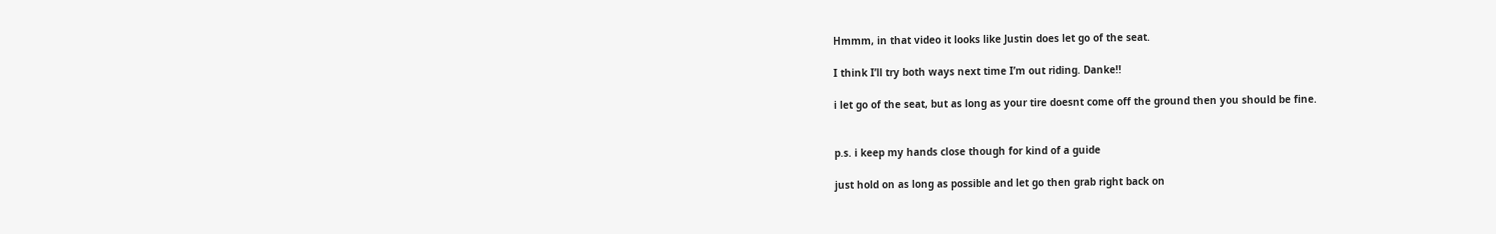Hmmm, in that video it looks like Justin does let go of the seat.

I think I’ll try both ways next time I’m out riding. Danke!!

i let go of the seat, but as long as your tire doesnt come off the ground then you should be fine.


p.s. i keep my hands close though for kind of a guide

just hold on as long as possible and let go then grab right back on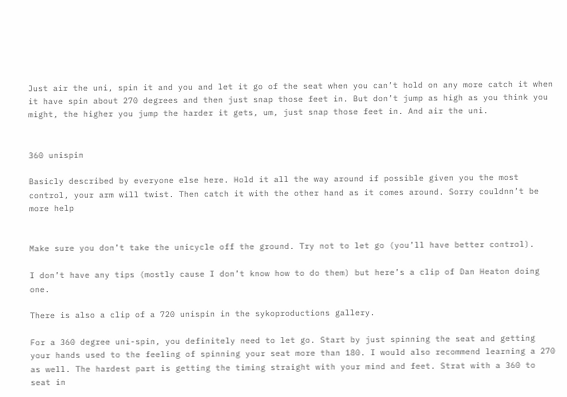Just air the uni, spin it and you and let it go of the seat when you can’t hold on any more catch it when it have spin about 270 degrees and then just snap those feet in. But don’t jump as high as you think you might, the higher you jump the harder it gets, um, just snap those feet in. And air the uni.


360 unispin

Basicly described by everyone else here. Hold it all the way around if possible given you the most control, your arm will twist. Then catch it with the other hand as it comes around. Sorry couldnn’t be more help


Make sure you don’t take the unicycle off the ground. Try not to let go (you’ll have better control).

I don’t have any tips (mostly cause I don’t know how to do them) but here’s a clip of Dan Heaton doing one.

There is also a clip of a 720 unispin in the sykoproductions gallery.

For a 360 degree uni-spin, you definitely need to let go. Start by just spinning the seat and getting your hands used to the feeling of spinning your seat more than 180. I would also recommend learning a 270 as well. The hardest part is getting the timing straight with your mind and feet. Strat with a 360 to seat in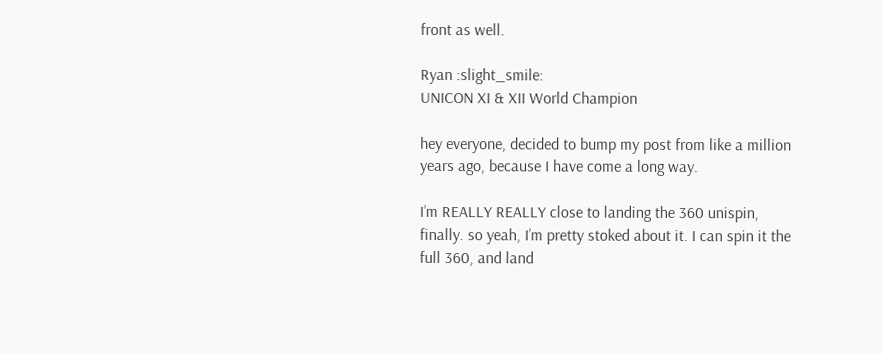front as well.

Ryan :slight_smile:
UNICON XI & XII World Champion

hey everyone, decided to bump my post from like a million years ago, because I have come a long way.

I’m REALLY REALLY close to landing the 360 unispin, finally. so yeah, I’m pretty stoked about it. I can spin it the full 360, and land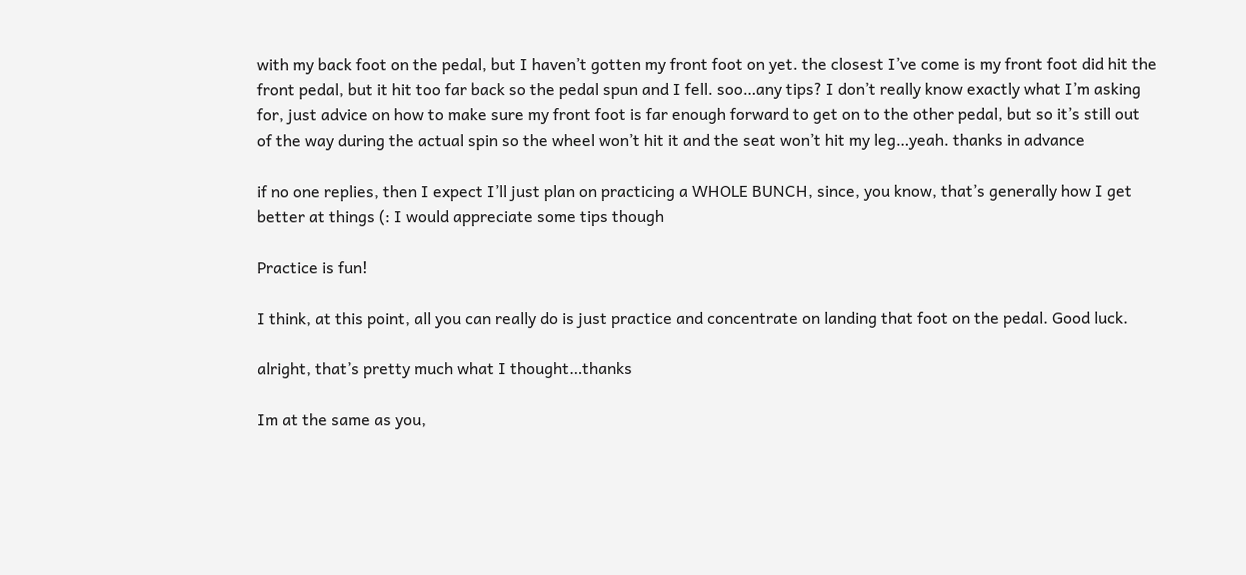with my back foot on the pedal, but I haven’t gotten my front foot on yet. the closest I’ve come is my front foot did hit the front pedal, but it hit too far back so the pedal spun and I fell. soo…any tips? I don’t really know exactly what I’m asking for, just advice on how to make sure my front foot is far enough forward to get on to the other pedal, but so it’s still out of the way during the actual spin so the wheel won’t hit it and the seat won’t hit my leg…yeah. thanks in advance

if no one replies, then I expect I’ll just plan on practicing a WHOLE BUNCH, since, you know, that’s generally how I get better at things (: I would appreciate some tips though

Practice is fun!

I think, at this point, all you can really do is just practice and concentrate on landing that foot on the pedal. Good luck.

alright, that’s pretty much what I thought…thanks

Im at the same as you,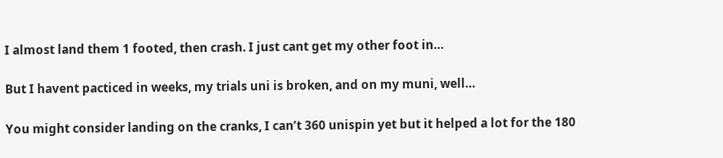I almost land them 1 footed, then crash. I just cant get my other foot in…

But I havent pacticed in weeks, my trials uni is broken, and on my muni, well…

You might consider landing on the cranks, I can’t 360 unispin yet but it helped a lot for the 180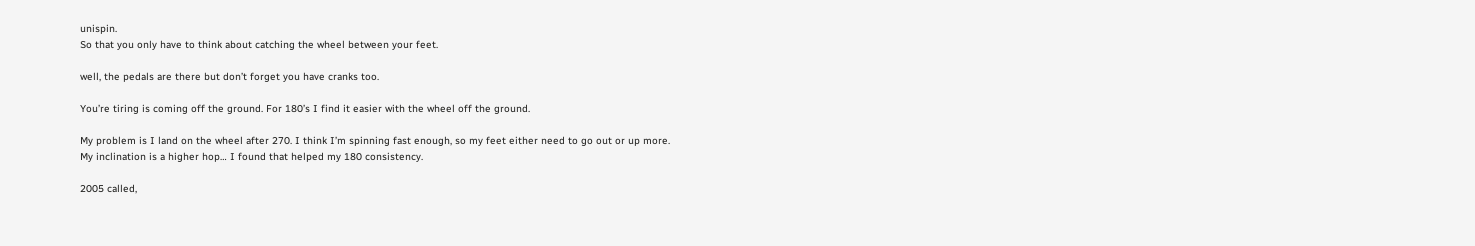unispin.
So that you only have to think about catching the wheel between your feet.

well, the pedals are there but don’t forget you have cranks too.

You’re tiring is coming off the ground. For 180’s I find it easier with the wheel off the ground.

My problem is I land on the wheel after 270. I think I’m spinning fast enough, so my feet either need to go out or up more.
My inclination is a higher hop… I found that helped my 180 consistency.

2005 called,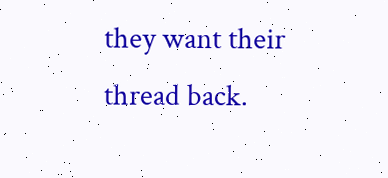they want their thread back.